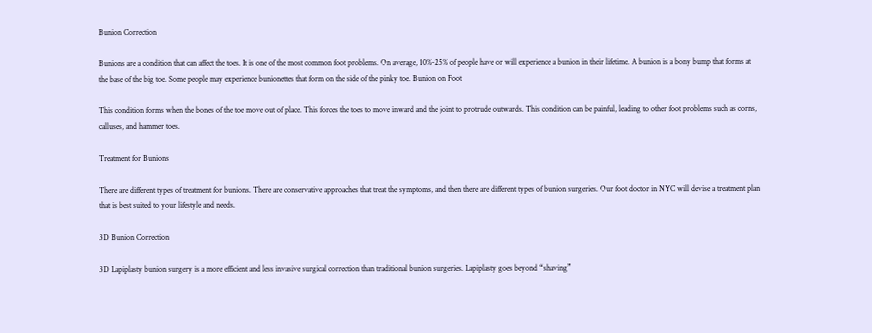Bunion Correction

Bunions are a condition that can affect the toes. It is one of the most common foot problems. On average, 10%-25% of people have or will experience a bunion in their lifetime. A bunion is a bony bump that forms at the base of the big toe. Some people may experience bunionettes that form on the side of the pinky toe. Bunion on Foot

This condition forms when the bones of the toe move out of place. This forces the toes to move inward and the joint to protrude outwards. This condition can be painful, leading to other foot problems such as corns, calluses, and hammer toes.

Treatment for Bunions

There are different types of treatment for bunions. There are conservative approaches that treat the symptoms, and then there are different types of bunion surgeries. Our foot doctor in NYC will devise a treatment plan that is best suited to your lifestyle and needs.

3D Bunion Correction

3D Lapiplasty bunion surgery is a more efficient and less invasive surgical correction than traditional bunion surgeries. Lapiplasty goes beyond “shaving”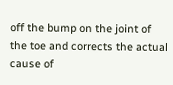off the bump on the joint of the toe and corrects the actual cause of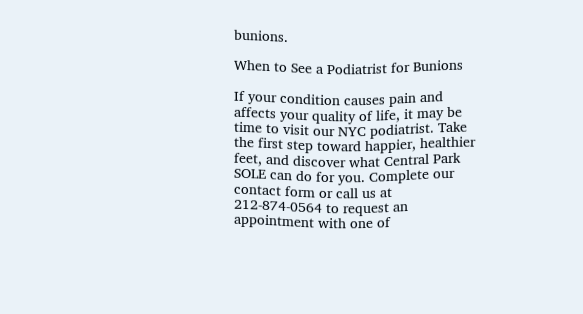bunions.

When to See a Podiatrist for Bunions

If your condition causes pain and affects your quality of life, it may be time to visit our NYC podiatrist. Take the first step toward happier, healthier feet, and discover what Central Park SOLE can do for you. Complete our contact form or call us at 212-874-0564 to request an appointment with one of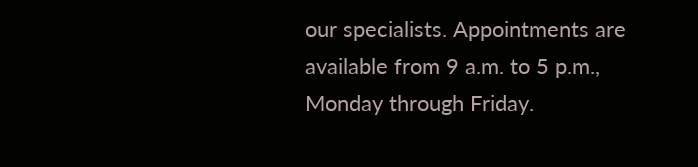our specialists. Appointments are available from 9 a.m. to 5 p.m., Monday through Friday.